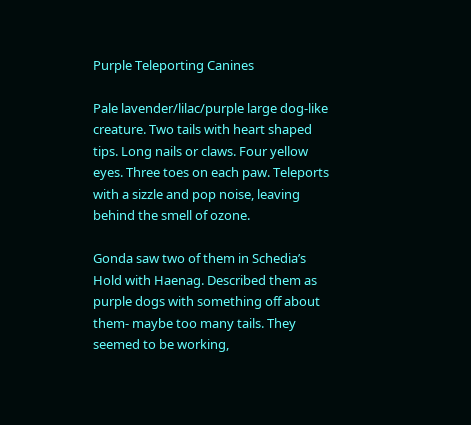Purple Teleporting Canines

Pale lavender/lilac/purple large dog-like creature. Two tails with heart shaped tips. Long nails or claws. Four yellow eyes. Three toes on each paw. Teleports with a sizzle and pop noise, leaving behind the smell of ozone.

Gonda saw two of them in Schedia’s Hold with Haenag. Described them as purple dogs with something off about them- maybe too many tails. They seemed to be working,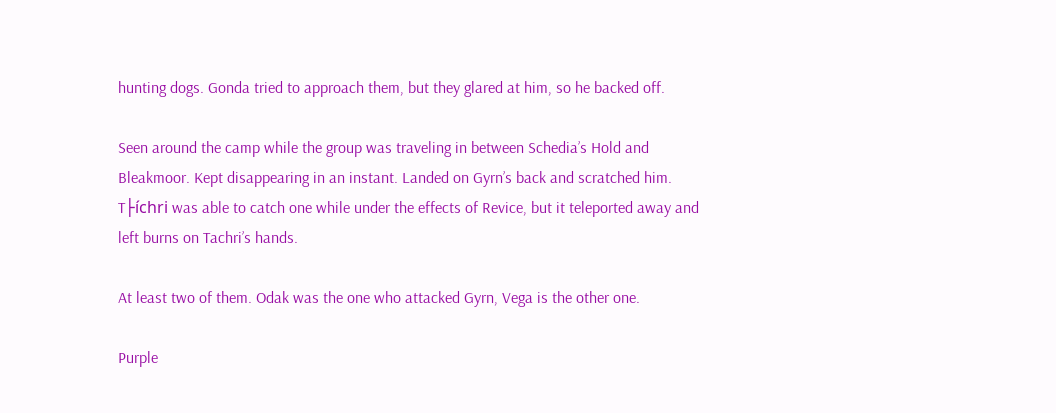hunting dogs. Gonda tried to approach them, but they glared at him, so he backed off.

Seen around the camp while the group was traveling in between Schedia’s Hold and Bleakmoor. Kept disappearing in an instant. Landed on Gyrn’s back and scratched him. T├íchri was able to catch one while under the effects of Revice, but it teleported away and left burns on Tachri’s hands.

At least two of them. Odak was the one who attacked Gyrn, Vega is the other one.

Purple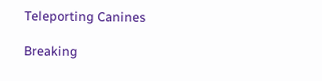Teleporting Canines

Breaking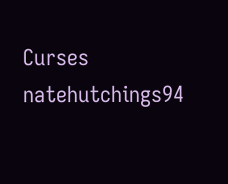Curses natehutchings94